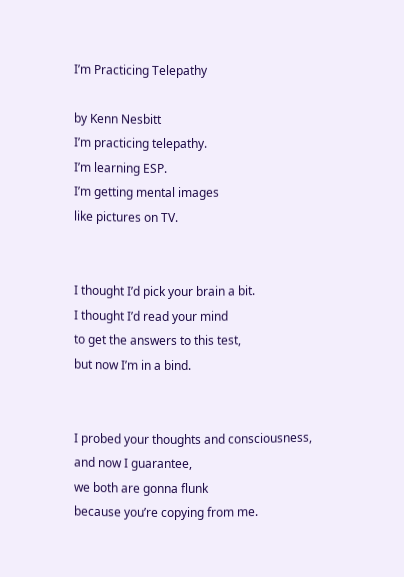I’m Practicing Telepathy

by Kenn Nesbitt
I’m practicing telepathy.
I’m learning ESP.
I’m getting mental images
like pictures on TV.


I thought I’d pick your brain a bit.
I thought I’d read your mind
to get the answers to this test,
but now I’m in a bind.


I probed your thoughts and consciousness,
and now I guarantee,
we both are gonna flunk
because you’re copying from me.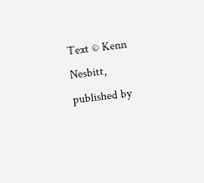Text © Kenn Nesbitt, published by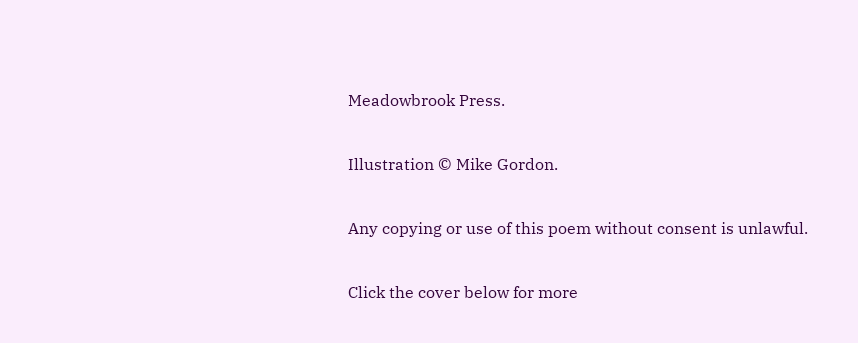Meadowbrook Press.

Illustration © Mike Gordon.

Any copying or use of this poem without consent is unlawful.

Click the cover below for more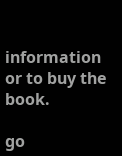information or to buy the book.

go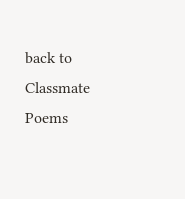back to Classmate Poems